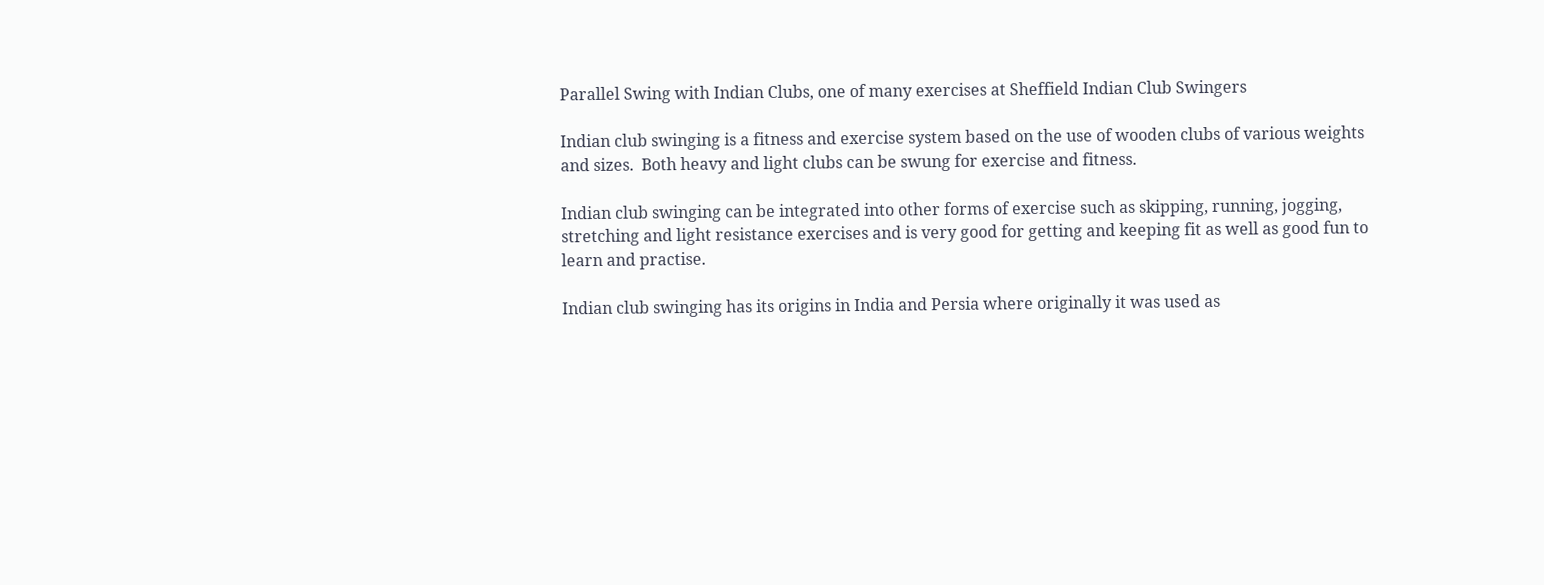Parallel Swing with Indian Clubs, one of many exercises at Sheffield Indian Club Swingers

Indian club swinging is a fitness and exercise system based on the use of wooden clubs of various weights and sizes.  Both heavy and light clubs can be swung for exercise and fitness.

Indian club swinging can be integrated into other forms of exercise such as skipping, running, jogging, stretching and light resistance exercises and is very good for getting and keeping fit as well as good fun to learn and practise.

Indian club swinging has its origins in India and Persia where originally it was used as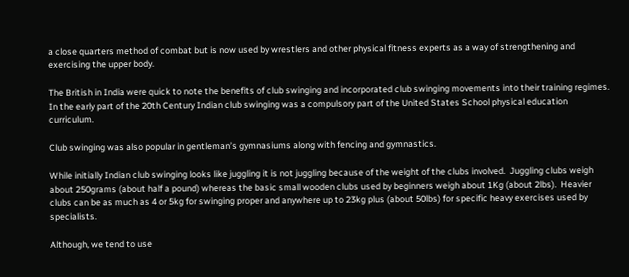a close quarters method of combat but is now used by wrestlers and other physical fitness experts as a way of strengthening and exercising the upper body.

The British in India were quick to note the benefits of club swinging and incorporated club swinging movements into their training regimes. In the early part of the 20th Century Indian club swinging was a compulsory part of the United States School physical education curriculum.

Club swinging was also popular in gentleman’s gymnasiums along with fencing and gymnastics.

While initially Indian club swinging looks like juggling it is not juggling because of the weight of the clubs involved.  Juggling clubs weigh about 250grams (about half a pound) whereas the basic small wooden clubs used by beginners weigh about 1Kg (about 2lbs).  Heavier clubs can be as much as 4 or 5kg for swinging proper and anywhere up to 23kg plus (about 50lbs) for specific heavy exercises used by specialists.

Although, we tend to use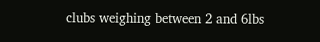clubs weighing between 2 and 6lbs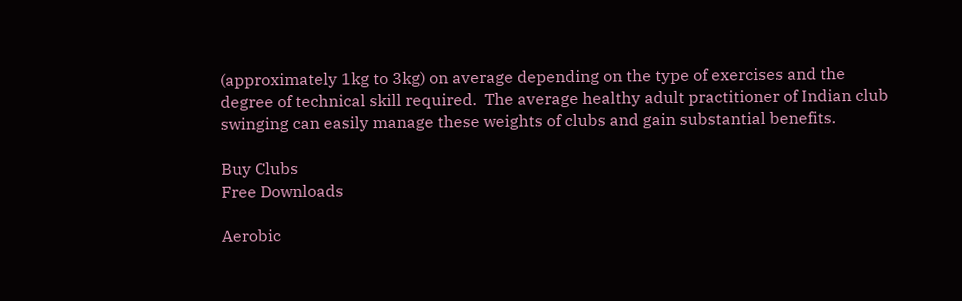(approximately 1kg to 3kg) on average depending on the type of exercises and the degree of technical skill required.  The average healthy adult practitioner of Indian club swinging can easily manage these weights of clubs and gain substantial benefits.

Buy Clubs
Free Downloads

Aerobic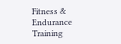Fitness & Endurance Training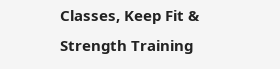Classes, Keep Fit & Strength Training